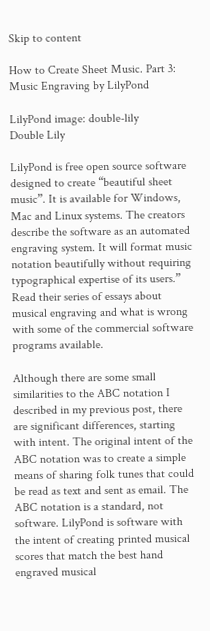Skip to content

How to Create Sheet Music. Part 3: Music Engraving by LilyPond

LilyPond image: double-lily
Double Lily

LilyPond is free open source software designed to create “beautiful sheet music”. It is available for Windows, Mac and Linux systems. The creators describe the software as an automated engraving system. It will format music notation beautifully without requiring typographical expertise of its users.” Read their series of essays about musical engraving and what is wrong with some of the commercial software programs available.

Although there are some small similarities to the ABC notation I described in my previous post, there are significant differences, starting with intent. The original intent of the ABC notation was to create a simple means of sharing folk tunes that could be read as text and sent as email. The ABC notation is a standard, not software. LilyPond is software with the intent of creating printed musical scores that match the best hand engraved musical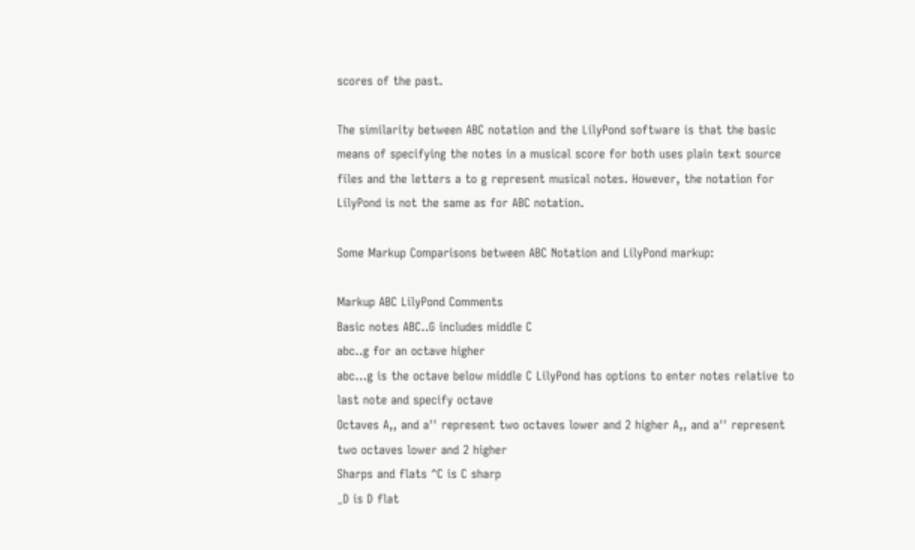scores of the past.

The similarity between ABC notation and the LilyPond software is that the basic means of specifying the notes in a musical score for both uses plain text source files and the letters a to g represent musical notes. However, the notation for LilyPond is not the same as for ABC notation.

Some Markup Comparisons between ABC Notation and LilyPond markup:

Markup ABC LilyPond Comments
Basic notes ABC..G includes middle C
abc..g for an octave higher
abc...g is the octave below middle C LilyPond has options to enter notes relative to last note and specify octave
Octaves A,, and a'' represent two octaves lower and 2 higher A,, and a'' represent two octaves lower and 2 higher
Sharps and flats ^C is C sharp
_D is D flat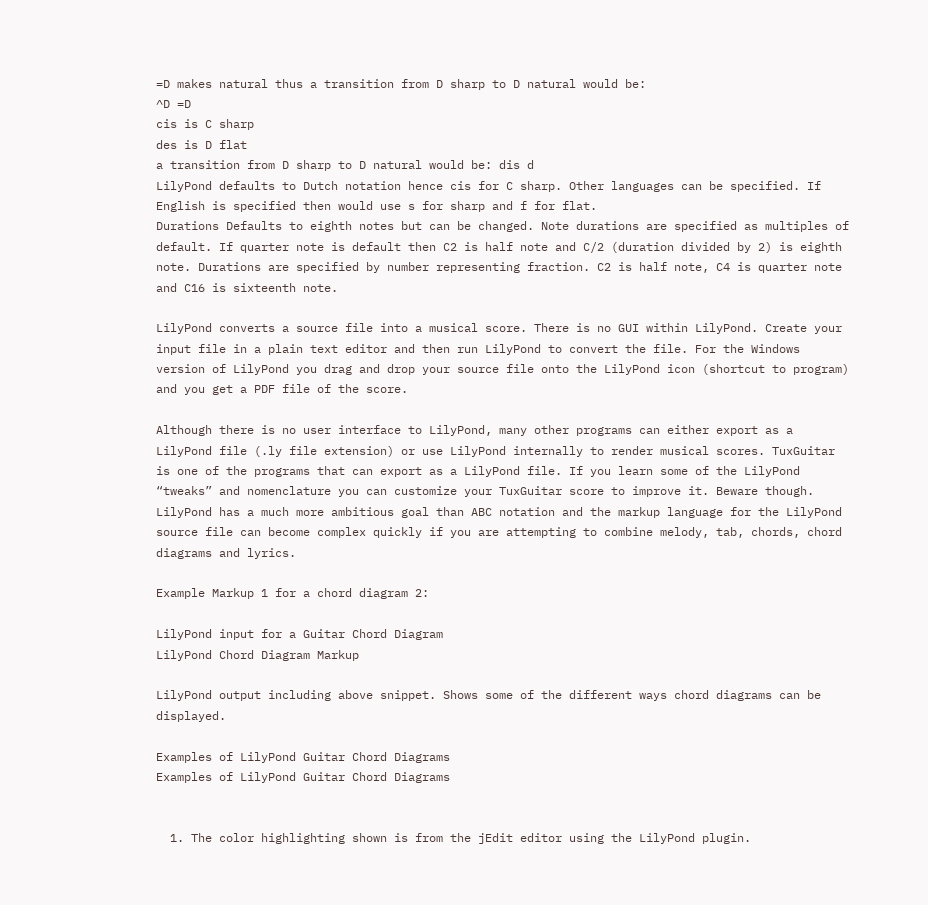=D makes natural thus a transition from D sharp to D natural would be:
^D =D
cis is C sharp
des is D flat
a transition from D sharp to D natural would be: dis d
LilyPond defaults to Dutch notation hence cis for C sharp. Other languages can be specified. If English is specified then would use s for sharp and f for flat.
Durations Defaults to eighth notes but can be changed. Note durations are specified as multiples of default. If quarter note is default then C2 is half note and C/2 (duration divided by 2) is eighth note. Durations are specified by number representing fraction. C2 is half note, C4 is quarter note and C16 is sixteenth note.

LilyPond converts a source file into a musical score. There is no GUI within LilyPond. Create your input file in a plain text editor and then run LilyPond to convert the file. For the Windows version of LilyPond you drag and drop your source file onto the LilyPond icon (shortcut to program) and you get a PDF file of the score.

Although there is no user interface to LilyPond, many other programs can either export as a LilyPond file (.ly file extension) or use LilyPond internally to render musical scores. TuxGuitar is one of the programs that can export as a LilyPond file. If you learn some of the LilyPond “tweaks” and nomenclature you can customize your TuxGuitar score to improve it. Beware though. LilyPond has a much more ambitious goal than ABC notation and the markup language for the LilyPond source file can become complex quickly if you are attempting to combine melody, tab, chords, chord diagrams and lyrics.

Example Markup 1 for a chord diagram 2:

LilyPond input for a Guitar Chord Diagram
LilyPond Chord Diagram Markup

LilyPond output including above snippet. Shows some of the different ways chord diagrams can be displayed.

Examples of LilyPond Guitar Chord Diagrams
Examples of LilyPond Guitar Chord Diagrams


  1. The color highlighting shown is from the jEdit editor using the LilyPond plugin.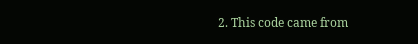2. This code came from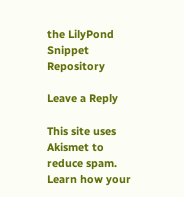the LilyPond Snippet Repository

Leave a Reply

This site uses Akismet to reduce spam. Learn how your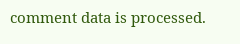comment data is processed.